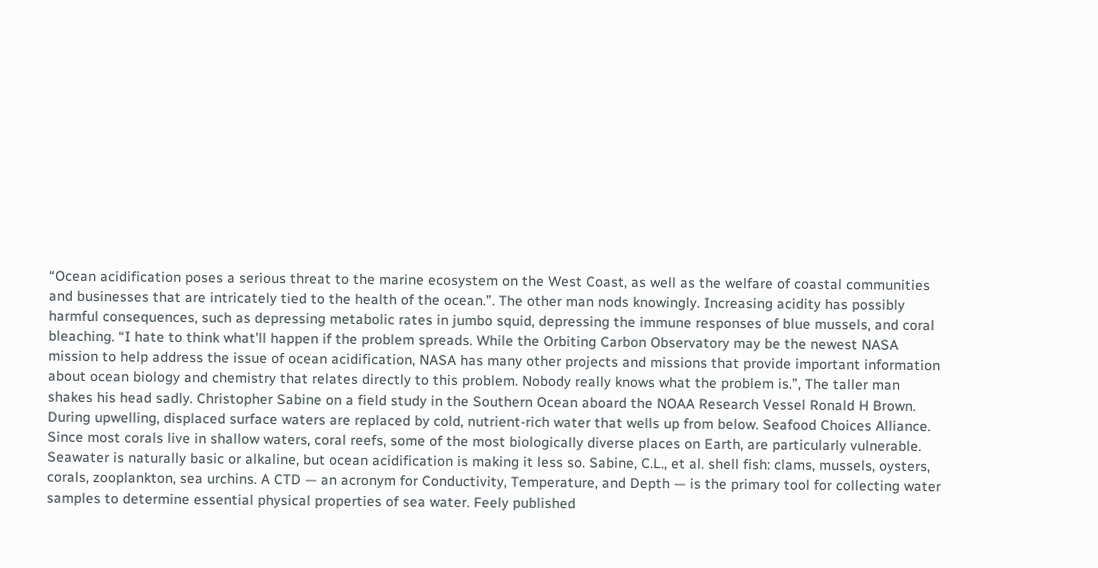“Ocean acidification poses a serious threat to the marine ecosystem on the West Coast, as well as the welfare of coastal communities and businesses that are intricately tied to the health of the ocean.”. The other man nods knowingly. Increasing acidity has possibly harmful consequences, such as depressing metabolic rates in jumbo squid, depressing the immune responses of blue mussels, and coral bleaching. “I hate to think what’ll happen if the problem spreads. While the Orbiting Carbon Observatory may be the newest NASA mission to help address the issue of ocean acidification, NASA has many other projects and missions that provide important information about ocean biology and chemistry that relates directly to this problem. Nobody really knows what the problem is.”, The taller man shakes his head sadly. Christopher Sabine on a field study in the Southern Ocean aboard the NOAA Research Vessel Ronald H Brown. During upwelling, displaced surface waters are replaced by cold, nutrient-rich water that wells up from below. Seafood Choices Alliance. Since most corals live in shallow waters, coral reefs, some of the most biologically diverse places on Earth, are particularly vulnerable. Seawater is naturally basic or alkaline, but ocean acidification is making it less so. Sabine, C.L., et al. shell fish: clams, mussels, oysters, corals, zooplankton, sea urchins. A CTD — an acronym for Conductivity, Temperature, and Depth — is the primary tool for collecting water samples to determine essential physical properties of sea water. Feely published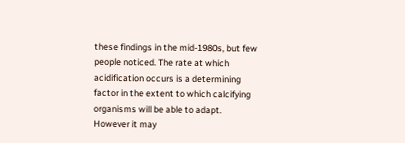these findings in the mid-1980s, but few people noticed. The rate at which acidification occurs is a determining factor in the extent to which calcifying organisms will be able to adapt. However it may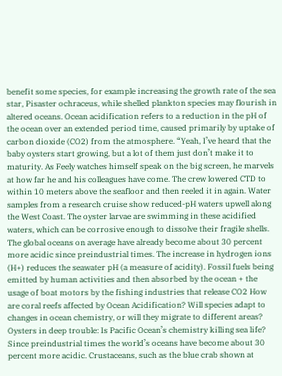benefit some species, for example increasing the growth rate of the sea star, Pisaster ochraceus, while shelled plankton species may flourish in altered oceans. Ocean acidification refers to a reduction in the pH of the ocean over an extended period time, caused primarily by uptake of carbon dioxide (CO2) from the atmosphere. “Yeah, I’ve heard that the baby oysters start growing, but a lot of them just don’t make it to maturity. As Feely watches himself speak on the big screen, he marvels at how far he and his colleagues have come. The crew lowered CTD to within 10 meters above the seafloor and then reeled it in again. Water samples from a research cruise show reduced-pH waters upwell along the West Coast. The oyster larvae are swimming in these acidified waters, which can be corrosive enough to dissolve their fragile shells. The global oceans on average have already become about 30 percent more acidic since preindustrial times. The increase in hydrogen ions (H+) reduces the seawater pH (a measure of acidity). Fossil fuels being emitted by human activities and then absorbed by the ocean + the usage of boat motors by the fishing industries that release CO2 How are coral reefs affected by Ocean Acidification? Will species adapt to changes in ocean chemistry, or will they migrate to different areas? Oysters in deep trouble: Is Pacific Ocean’s chemistry killing sea life? Since preindustrial times the world’s oceans have become about 30 percent more acidic. Crustaceans, such as the blue crab shown at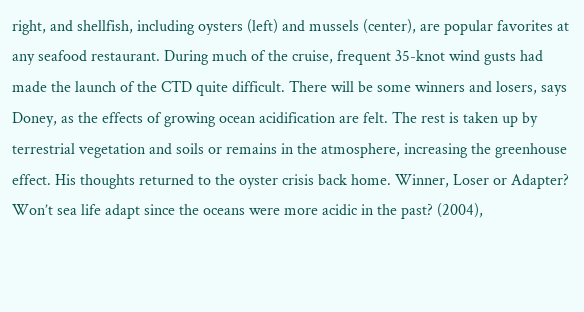right, and shellfish, including oysters (left) and mussels (center), are popular favorites at any seafood restaurant. During much of the cruise, frequent 35-knot wind gusts had made the launch of the CTD quite difficult. There will be some winners and losers, says Doney, as the effects of growing ocean acidification are felt. The rest is taken up by terrestrial vegetation and soils or remains in the atmosphere, increasing the greenhouse effect. His thoughts returned to the oyster crisis back home. Winner, Loser or Adapter? Won’t sea life adapt since the oceans were more acidic in the past? (2004),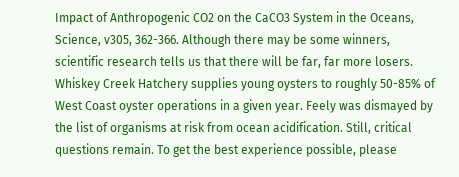Impact of Anthropogenic CO2 on the CaCO3 System in the Oceans, Science, v305, 362-366. Although there may be some winners, scientific research tells us that there will be far, far more losers. Whiskey Creek Hatchery supplies young oysters to roughly 50-85% of West Coast oyster operations in a given year. Feely was dismayed by the list of organisms at risk from ocean acidification. Still, critical questions remain. To get the best experience possible, please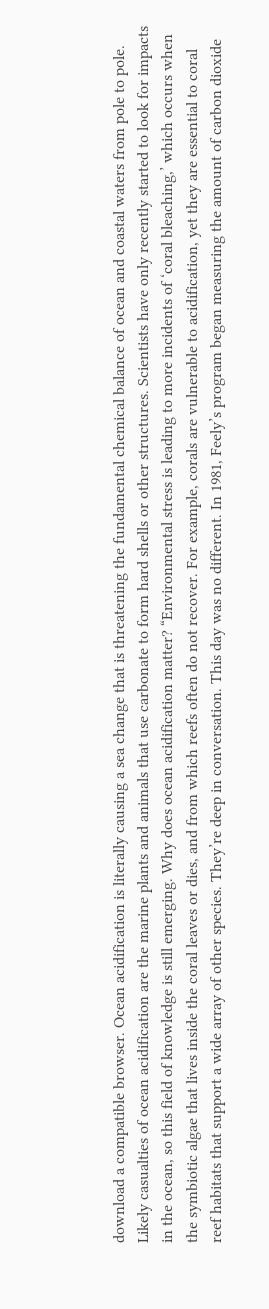download a compatible browser. Ocean acidification is literally causing a sea change that is threatening the fundamental chemical balance of ocean and coastal waters from pole to pole. Likely casualties of ocean acidification are the marine plants and animals that use carbonate to form hard shells or other structures. Scientists have only recently started to look for impacts in the ocean, so this field of knowledge is still emerging. Why does ocean acidification matter? “Environmental stress is leading to more incidents of ‘coral bleaching,’ which occurs when the symbiotic algae that lives inside the coral leaves or dies, and from which reefs often do not recover. For example, corals are vulnerable to acidification, yet they are essential to coral reef habitats that support a wide array of other species. They’re deep in conversation. This day was no different. In 1981, Feely’s program began measuring the amount of carbon dioxide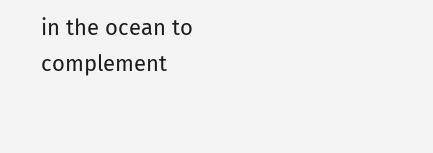in the ocean to complement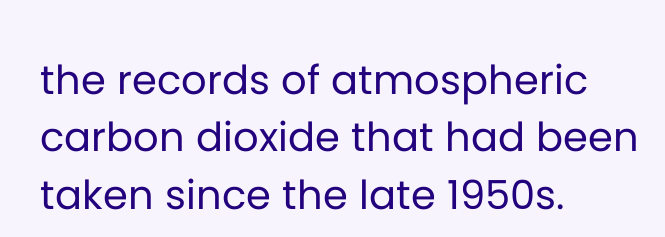the records of atmospheric carbon dioxide that had been taken since the late 1950s.